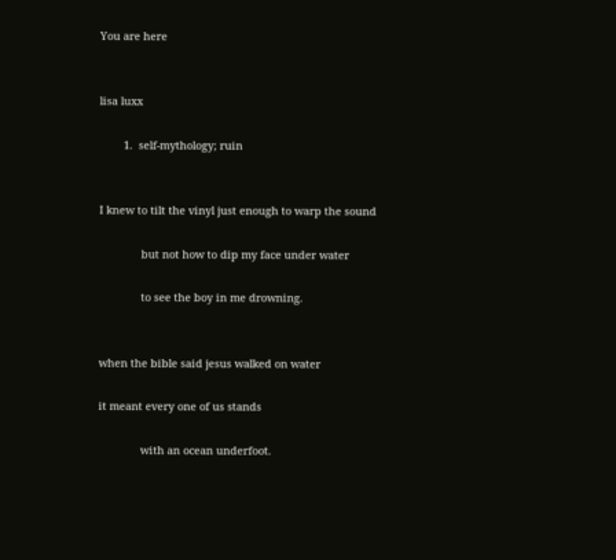You are here


lisa luxx

        1.  self-mythology; ruin


I knew to tilt the vinyl just enough to warp the sound

              but not how to dip my face under water

              to see the boy in me drowning.


when the bible said jesus walked on water

it meant every one of us stands

              with an ocean underfoot.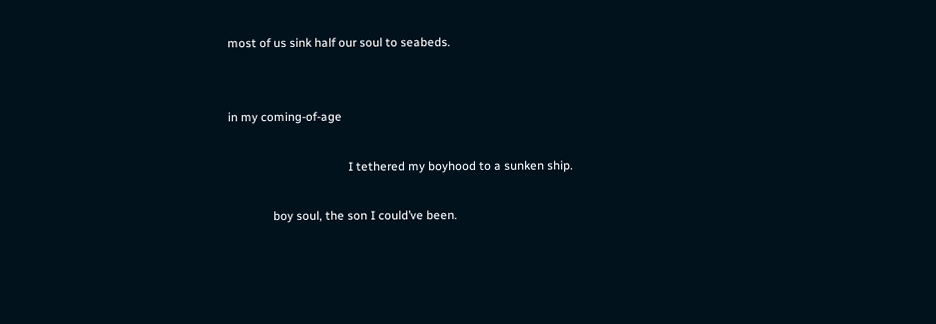most of us sink half our soul to seabeds.


in my coming-of-age

                                        I tethered my boyhood to a sunken ship.

               boy soul, the son I could’ve been.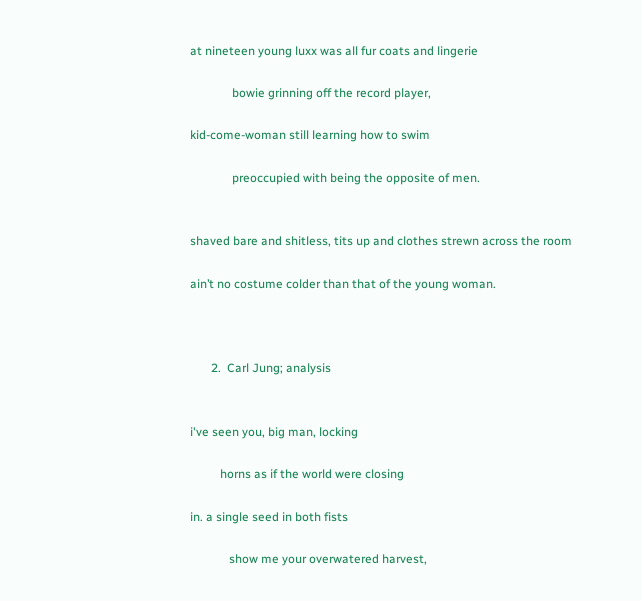at nineteen young luxx was all fur coats and lingerie

              bowie grinning off the record player,

kid-come-woman still learning how to swim

              preoccupied with being the opposite of men.


shaved bare and shitless, tits up and clothes strewn across the room

ain’t no costume colder than that of the young woman.



       2.  Carl Jung; analysis


i've seen you, big man, locking

          horns as if the world were closing

in. a single seed in both fists

             show me your overwatered harvest,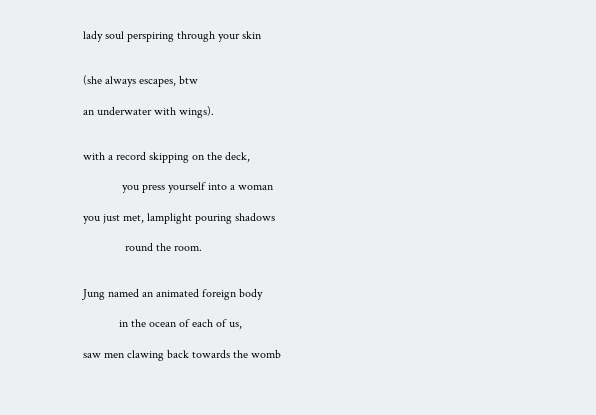lady soul perspiring through your skin


(she always escapes, btw

an underwater with wings).


with a record skipping on the deck,

             you press yourself into a woman

you just met, lamplight pouring shadows

              round the room.


Jung named an animated foreign body

            in the ocean of each of us,

saw men clawing back towards the womb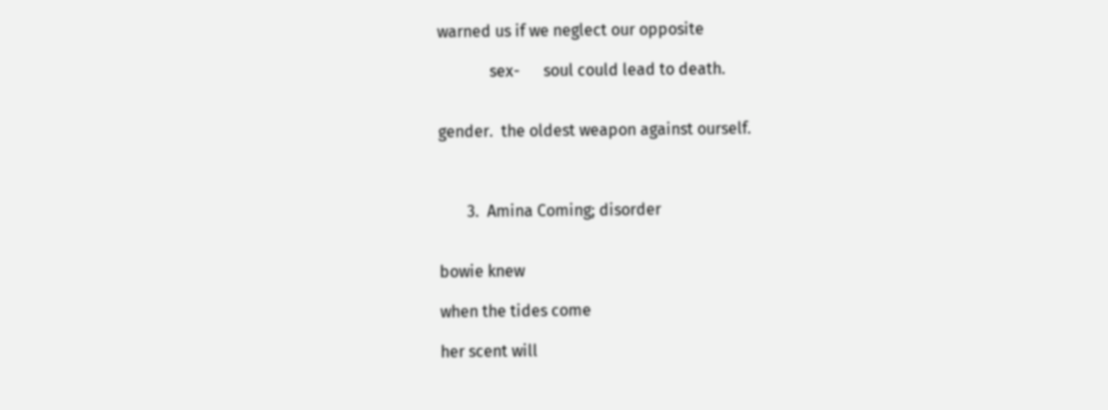warned us if we neglect our opposite

             sex-      soul could lead to death.


gender.  the oldest weapon against ourself.



       3.  Amina Coming; disorder


bowie knew

when the tides come

her scent will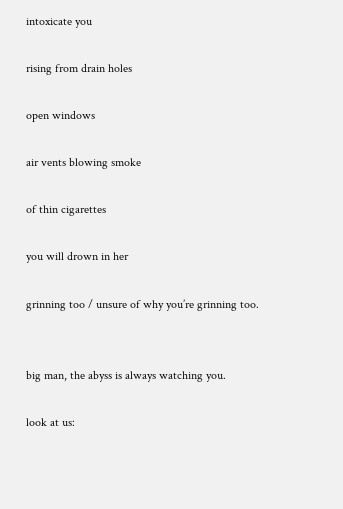intoxicate you

rising from drain holes

open windows

air vents blowing smoke

of thin cigarettes

you will drown in her

grinning too / unsure of why you’re grinning too.


big man, the abyss is always watching you.

look at us: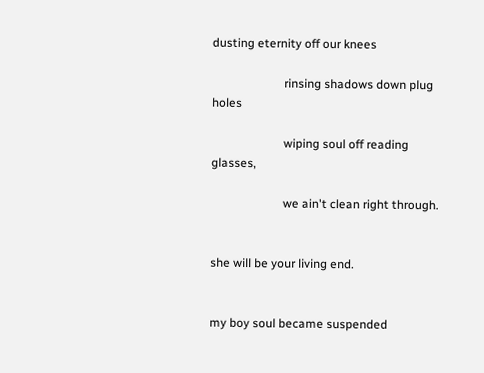dusting eternity off our knees

                        rinsing shadows down plug holes

                        wiping soul off reading glasses,

                        we ain't clean right through.


she will be your living end.


my boy soul became suspended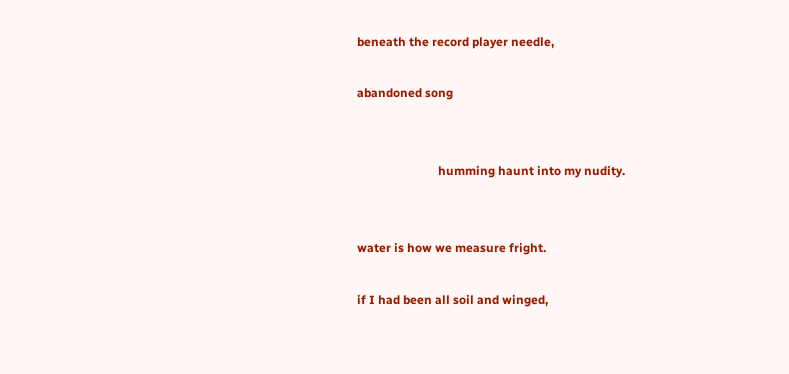beneath the record player needle,

abandoned song


                           humming haunt into my nudity.


water is how we measure fright.

if I had been all soil and winged,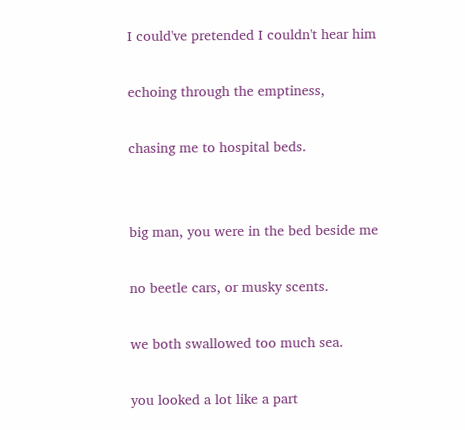I could've pretended I couldn't hear him

echoing through the emptiness,

chasing me to hospital beds.


big man, you were in the bed beside me

no beetle cars, or musky scents.

we both swallowed too much sea.

you looked a lot like a part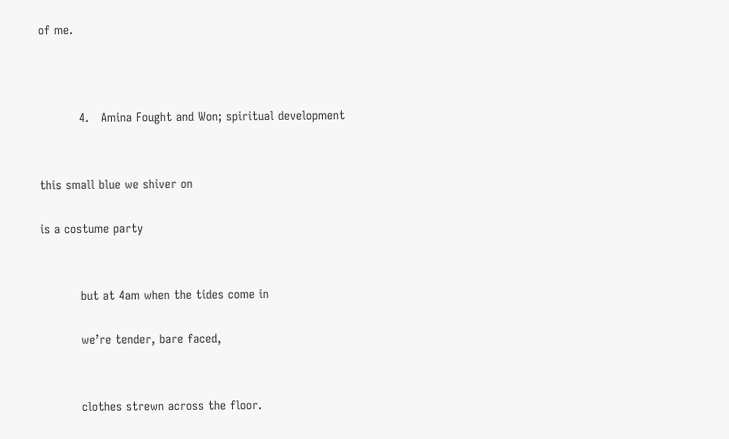of me.



          4.   Amina Fought and Won; spiritual development


this small blue we shiver on

is a costume party


          but at 4am when the tides come in

          we’re tender, bare faced,


          clothes strewn across the floor.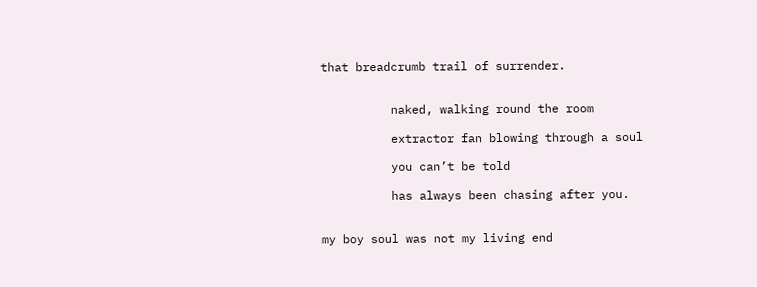that breadcrumb trail of surrender.


          naked, walking round the room

          extractor fan blowing through a soul

          you can’t be told

          has always been chasing after you.


my boy soul was not my living end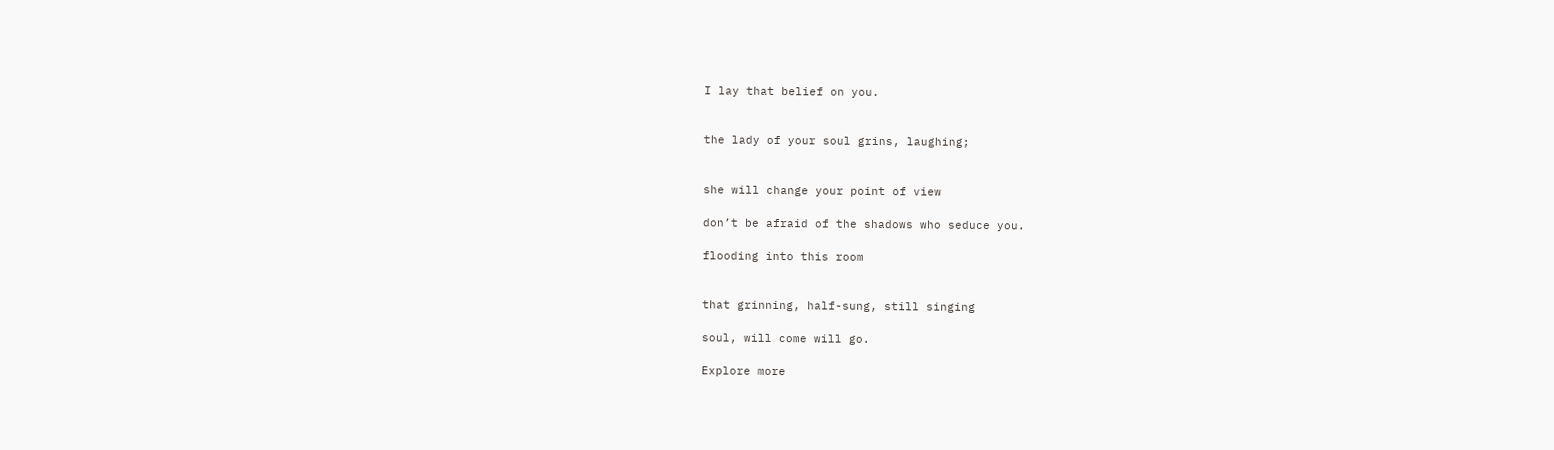I lay that belief on you.


the lady of your soul grins, laughing;


she will change your point of view

don’t be afraid of the shadows who seduce you.

flooding into this room


that grinning, half-sung, still singing

soul, will come will go.

Explore more